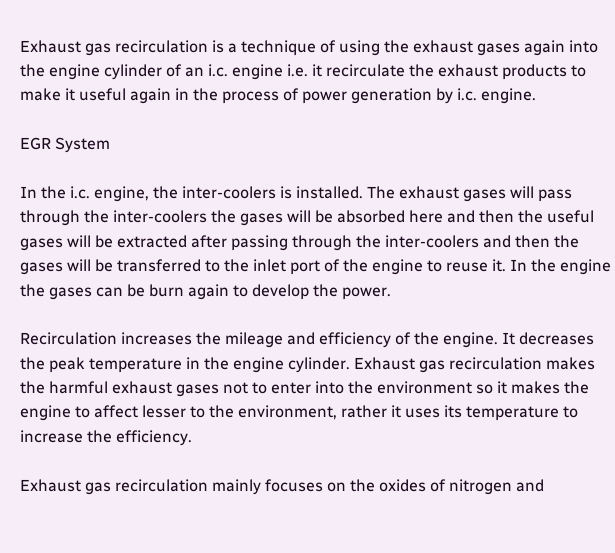Exhaust gas recirculation is a technique of using the exhaust gases again into the engine cylinder of an i.c. engine i.e. it recirculate the exhaust products to make it useful again in the process of power generation by i.c. engine.

EGR System

In the i.c. engine, the inter-coolers is installed. The exhaust gases will pass through the inter-coolers the gases will be absorbed here and then the useful gases will be extracted after passing through the inter-coolers and then the gases will be transferred to the inlet port of the engine to reuse it. In the engine the gases can be burn again to develop the power.

Recirculation increases the mileage and efficiency of the engine. It decreases the peak temperature in the engine cylinder. Exhaust gas recirculation makes the harmful exhaust gases not to enter into the environment so it makes the engine to affect lesser to the environment, rather it uses its temperature to increase the efficiency.

Exhaust gas recirculation mainly focuses on the oxides of nitrogen and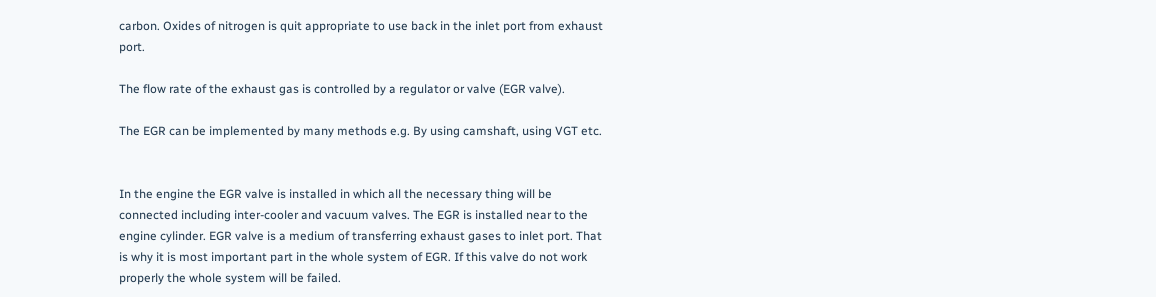carbon. Oxides of nitrogen is quit appropriate to use back in the inlet port from exhaust port.

The flow rate of the exhaust gas is controlled by a regulator or valve (EGR valve).

The EGR can be implemented by many methods e.g. By using camshaft, using VGT etc.


In the engine the EGR valve is installed in which all the necessary thing will be connected including inter-cooler and vacuum valves. The EGR is installed near to the engine cylinder. EGR valve is a medium of transferring exhaust gases to inlet port. That is why it is most important part in the whole system of EGR. If this valve do not work properly the whole system will be failed.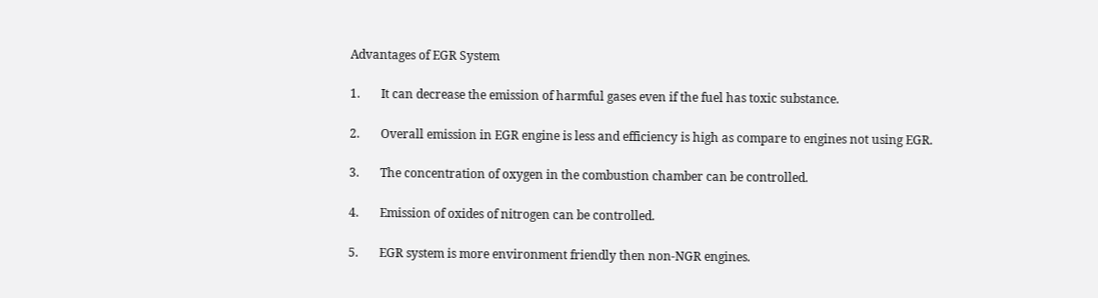Advantages of EGR System

1.       It can decrease the emission of harmful gases even if the fuel has toxic substance.

2.       Overall emission in EGR engine is less and efficiency is high as compare to engines not using EGR.

3.       The concentration of oxygen in the combustion chamber can be controlled.

4.       Emission of oxides of nitrogen can be controlled.

5.       EGR system is more environment friendly then non-NGR engines.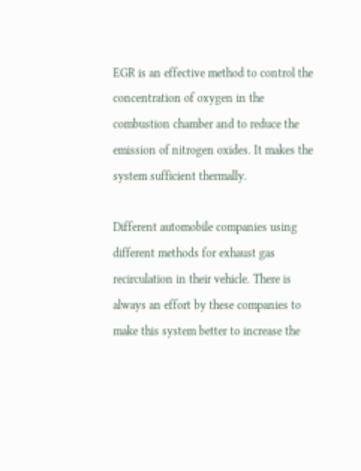EGR is an effective method to control the concentration of oxygen in the combustion chamber and to reduce the emission of nitrogen oxides. It makes the system sufficient thermally.

Different automobile companies using different methods for exhaust gas recirculation in their vehicle. There is always an effort by these companies to make this system better to increase the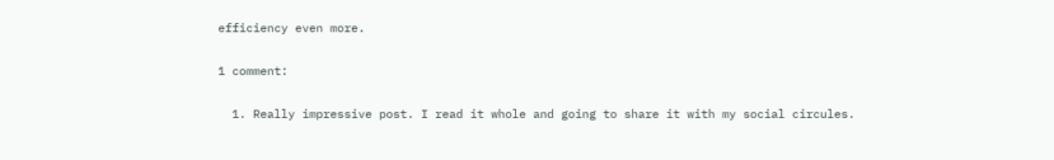efficiency even more.

1 comment:

  1. Really impressive post. I read it whole and going to share it with my social circules.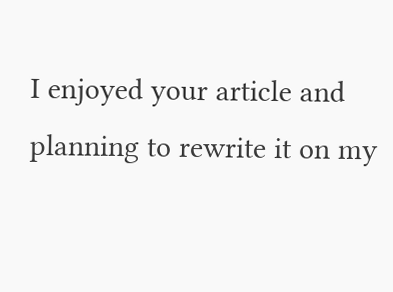I enjoyed your article and planning to rewrite it on my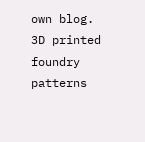own blog. 3D printed foundry patterns